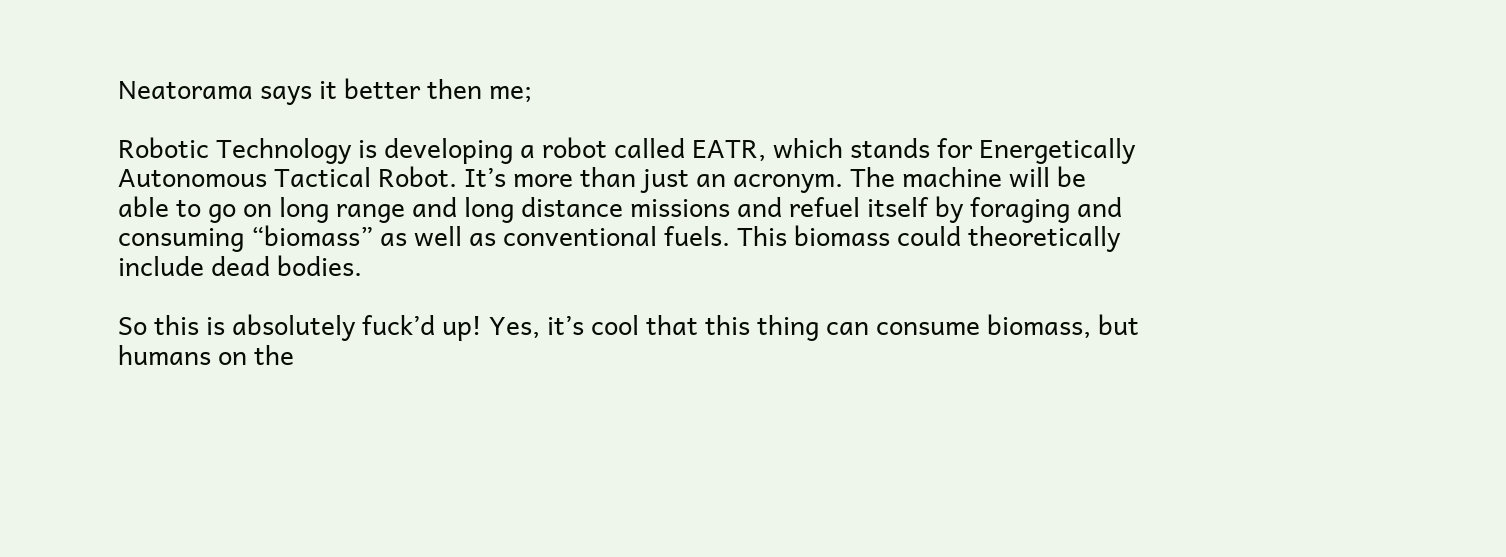Neatorama says it better then me;

Robotic Technology is developing a robot called EATR, which stands for Energetically Autonomous Tactical Robot. It’s more than just an acronym. The machine will be able to go on long range and long distance missions and refuel itself by foraging and consuming “biomass” as well as conventional fuels. This biomass could theoretically include dead bodies.

So this is absolutely fuck’d up! Yes, it’s cool that this thing can consume biomass, but humans on the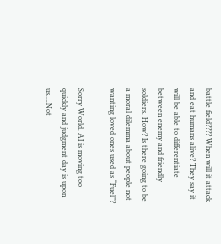battle field???? When will it attack and eat humans alive? They say it will be able to differentiate between enemy and friendly soldiers. How? Is there going to be a moral dilemma about people not wanting loved ones used as “Fuel”?

Sorry World. AI is moving too quickly and judgment day is upon us….Not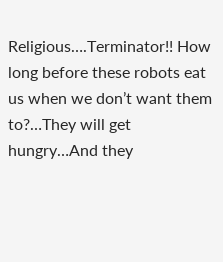Religious….Terminator!! How long before these robots eat us when we don’t want them to?…They will get hungry…And they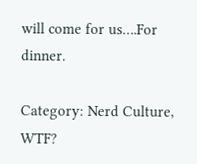will come for us….For dinner.

Category: Nerd Culture, WTF?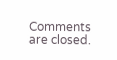Comments are closed.